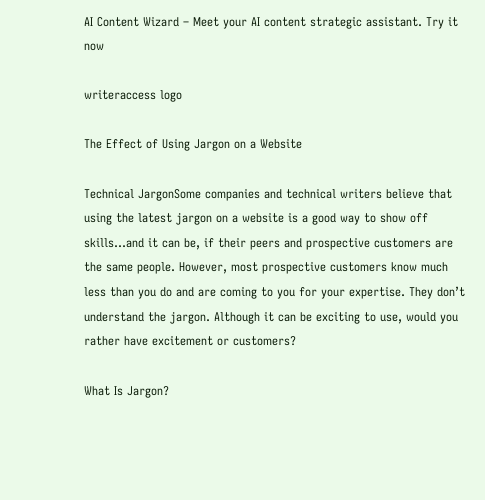AI Content Wizard – Meet your AI content strategic assistant. Try it now

writeraccess logo

The Effect of Using Jargon on a Website

Technical JargonSome companies and technical writers believe that using the latest jargon on a website is a good way to show off skills…and it can be, if their peers and prospective customers are the same people. However, most prospective customers know much less than you do and are coming to you for your expertise. They don’t understand the jargon. Although it can be exciting to use, would you rather have excitement or customers?

What Is Jargon?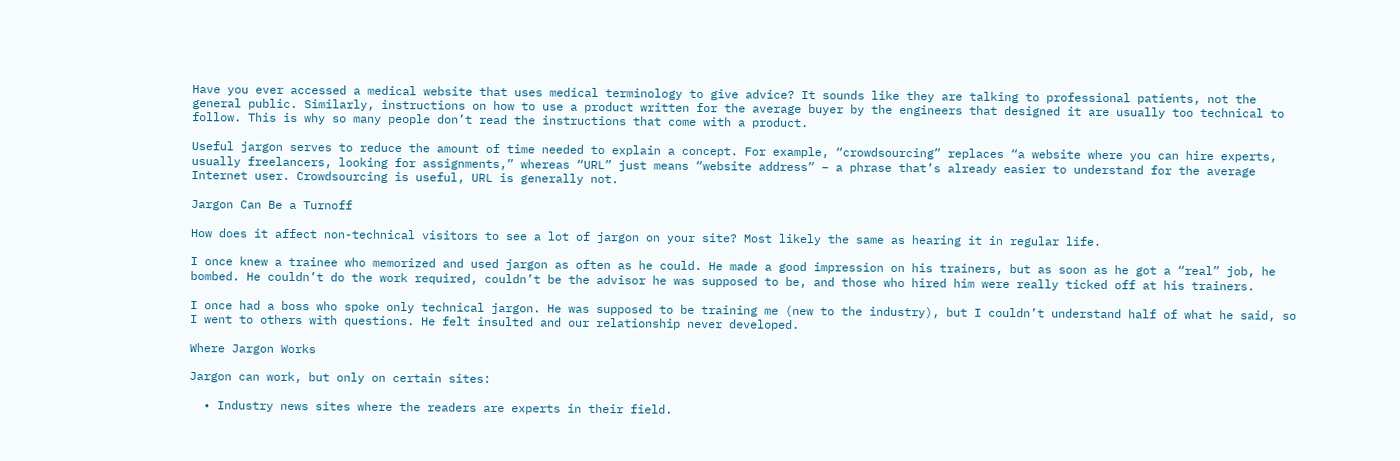Have you ever accessed a medical website that uses medical terminology to give advice? It sounds like they are talking to professional patients, not the general public. Similarly, instructions on how to use a product written for the average buyer by the engineers that designed it are usually too technical to follow. This is why so many people don’t read the instructions that come with a product.

Useful jargon serves to reduce the amount of time needed to explain a concept. For example, “crowdsourcing” replaces “a website where you can hire experts, usually freelancers, looking for assignments,” whereas “URL” just means “website address” – a phrase that’s already easier to understand for the average Internet user. Crowdsourcing is useful, URL is generally not.

Jargon Can Be a Turnoff

How does it affect non-technical visitors to see a lot of jargon on your site? Most likely the same as hearing it in regular life.

I once knew a trainee who memorized and used jargon as often as he could. He made a good impression on his trainers, but as soon as he got a “real” job, he bombed. He couldn’t do the work required, couldn’t be the advisor he was supposed to be, and those who hired him were really ticked off at his trainers.

I once had a boss who spoke only technical jargon. He was supposed to be training me (new to the industry), but I couldn’t understand half of what he said, so I went to others with questions. He felt insulted and our relationship never developed.

Where Jargon Works

Jargon can work, but only on certain sites:

  • Industry news sites where the readers are experts in their field.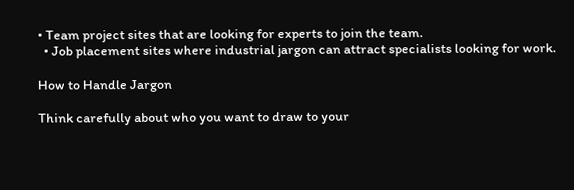• Team project sites that are looking for experts to join the team.
  • Job placement sites where industrial jargon can attract specialists looking for work.

How to Handle Jargon

Think carefully about who you want to draw to your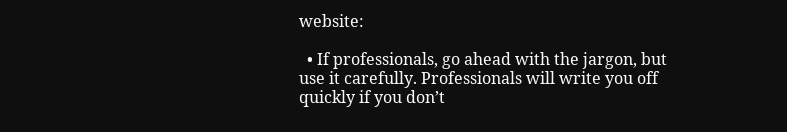website:

  • If professionals, go ahead with the jargon, but use it carefully. Professionals will write you off quickly if you don’t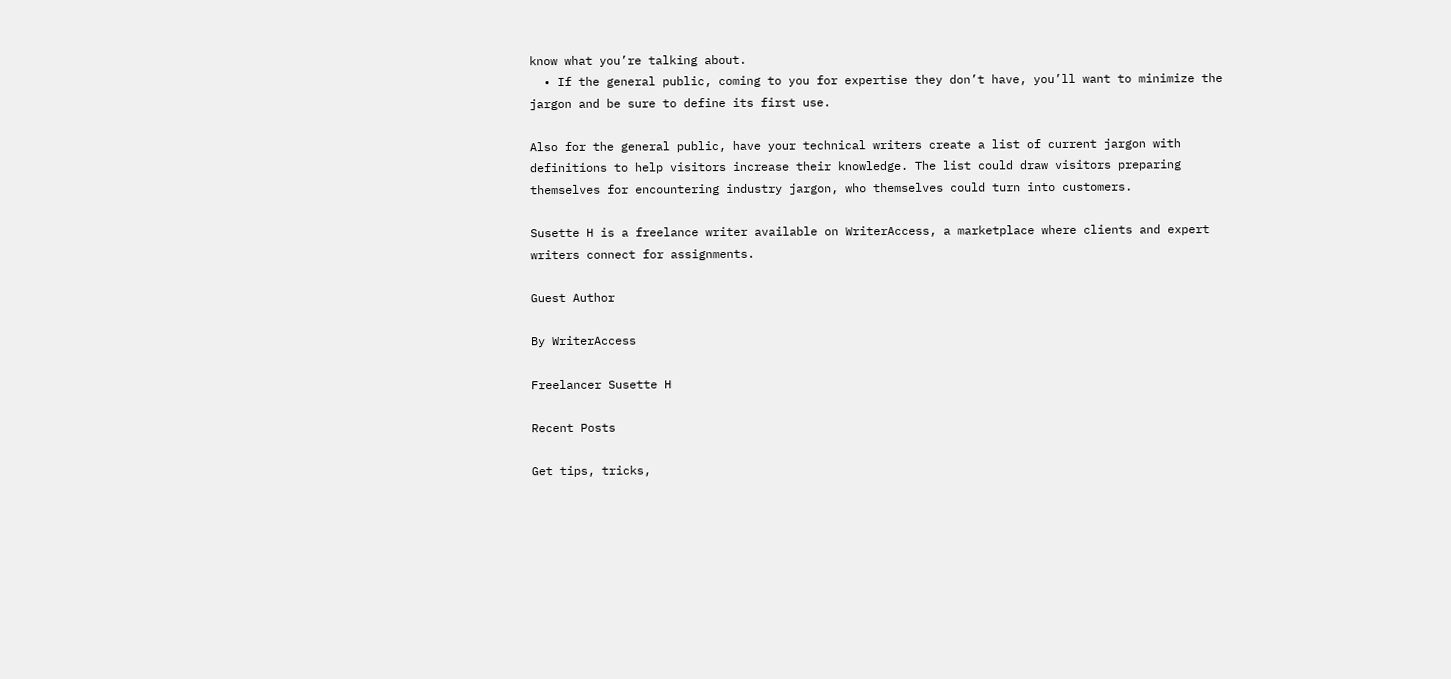know what you’re talking about.
  • If the general public, coming to you for expertise they don’t have, you’ll want to minimize the jargon and be sure to define its first use.

Also for the general public, have your technical writers create a list of current jargon with definitions to help visitors increase their knowledge. The list could draw visitors preparing themselves for encountering industry jargon, who themselves could turn into customers.

Susette H is a freelance writer available on WriterAccess, a marketplace where clients and expert writers connect for assignments.

Guest Author

By WriterAccess

Freelancer Susette H

Recent Posts

Get tips, tricks,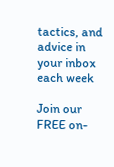tactics, and advice in your inbox each week

Join our FREE on-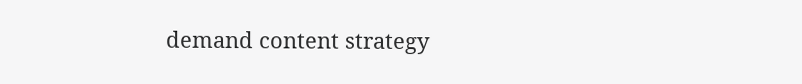demand content strategy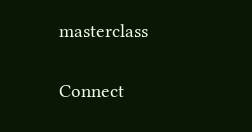masterclass

Connect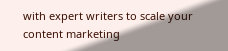with expert writers to scale your content marketing